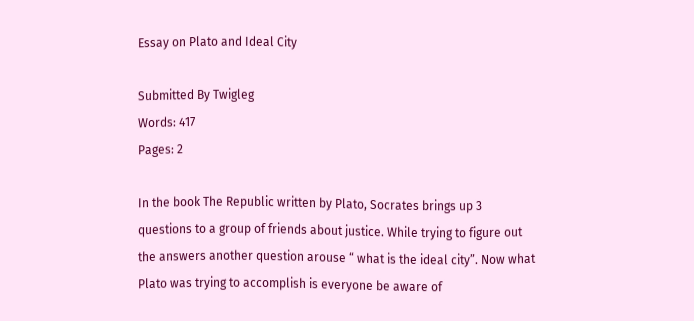Essay on Plato and Ideal City

Submitted By Twigleg
Words: 417
Pages: 2

In the book The Republic written by Plato, Socrates brings up 3 questions to a group of friends about justice. While trying to figure out the answers another question arouse “ what is the ideal city”. Now what Plato was trying to accomplish is everyone be aware of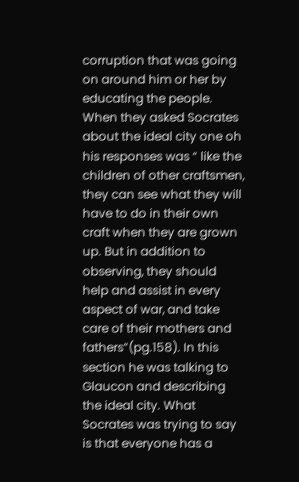corruption that was going on around him or her by educating the people. When they asked Socrates about the ideal city one oh his responses was “ like the children of other craftsmen, they can see what they will have to do in their own craft when they are grown up. But in addition to observing, they should help and assist in every aspect of war, and take care of their mothers and fathers”(pg.158). In this section he was talking to Glaucon and describing the ideal city. What Socrates was trying to say is that everyone has a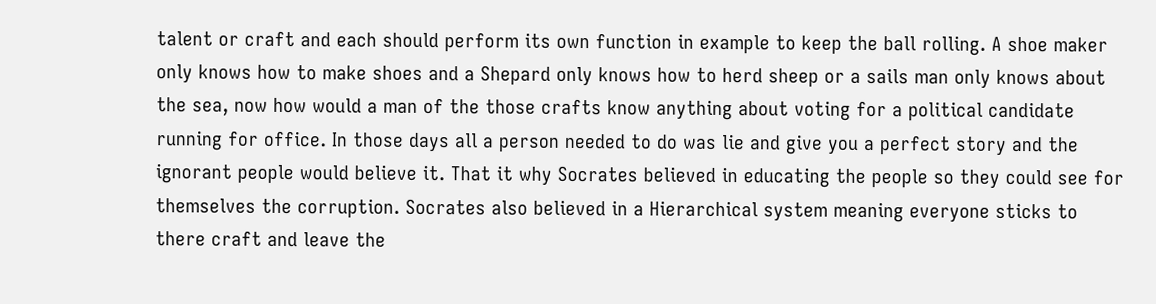talent or craft and each should perform its own function in example to keep the ball rolling. A shoe maker only knows how to make shoes and a Shepard only knows how to herd sheep or a sails man only knows about the sea, now how would a man of the those crafts know anything about voting for a political candidate running for office. In those days all a person needed to do was lie and give you a perfect story and the ignorant people would believe it. That it why Socrates believed in educating the people so they could see for themselves the corruption. Socrates also believed in a Hierarchical system meaning everyone sticks to there craft and leave the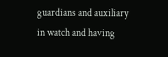guardians and auxiliary in watch and having